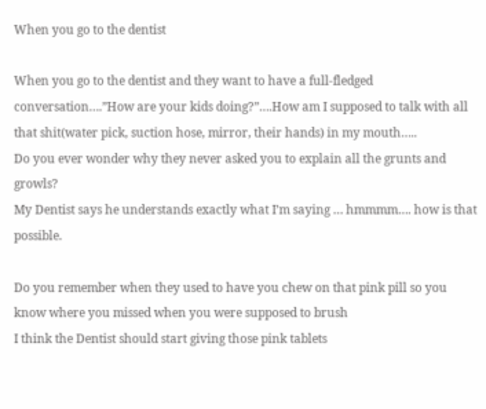When you go to the dentist

When you go to the dentist and they want to have a full-fledged conversation….”How are your kids doing?”….How am I supposed to talk with all that shit(water pick, suction hose, mirror, their hands) in my mouth…..
Do you ever wonder why they never asked you to explain all the grunts and growls?
My Dentist says he understands exactly what I’m saying … hmmmm…. how is that possible.

Do you remember when they used to have you chew on that pink pill so you know where you missed when you were supposed to brush
I think the Dentist should start giving those pink tablets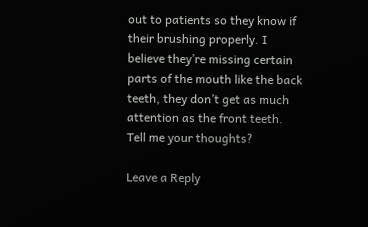out to patients so they know if their brushing properly. I believe they’re missing certain parts of the mouth like the back teeth, they don’t get as much attention as the front teeth. Tell me your thoughts?

Leave a Reply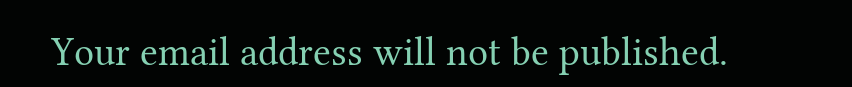Your email address will not be published.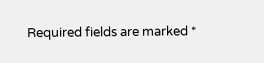Required fields are marked *